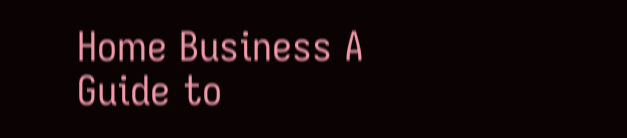Home Business A Guide to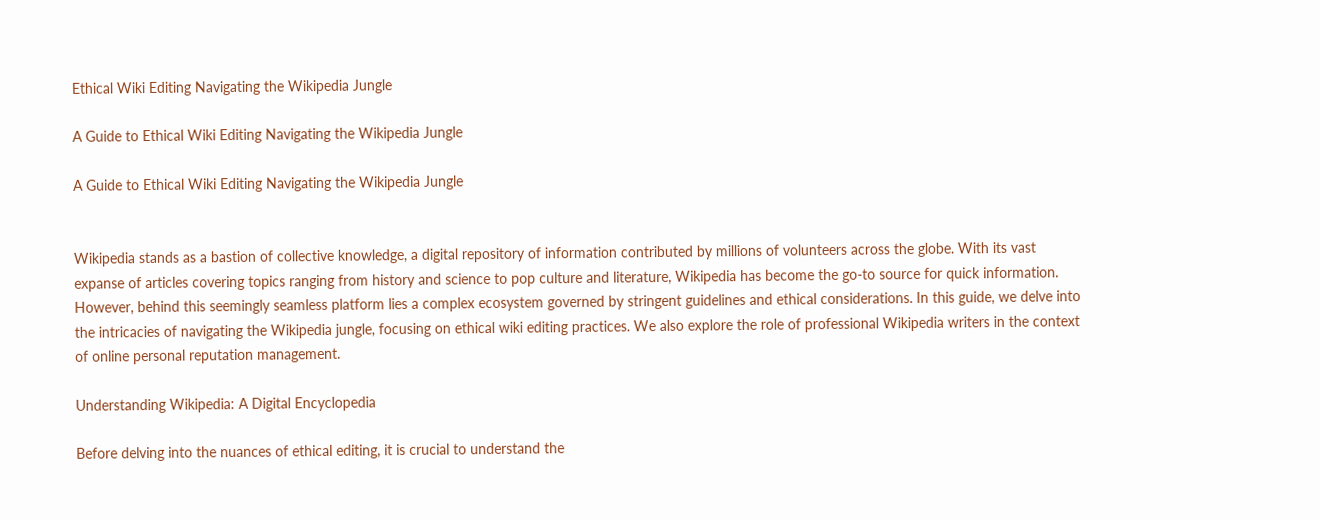Ethical Wiki Editing Navigating the Wikipedia Jungle

A Guide to Ethical Wiki Editing Navigating the Wikipedia Jungle

A Guide to Ethical Wiki Editing Navigating the Wikipedia Jungle


Wikipedia stands as a bastion of collective knowledge, a digital repository of information contributed by millions of volunteers across the globe. With its vast expanse of articles covering topics ranging from history and science to pop culture and literature, Wikipedia has become the go-to source for quick information. However, behind this seemingly seamless platform lies a complex ecosystem governed by stringent guidelines and ethical considerations. In this guide, we delve into the intricacies of navigating the Wikipedia jungle, focusing on ethical wiki editing practices. We also explore the role of professional Wikipedia writers in the context of online personal reputation management.

Understanding Wikipedia: A Digital Encyclopedia

Before delving into the nuances of ethical editing, it is crucial to understand the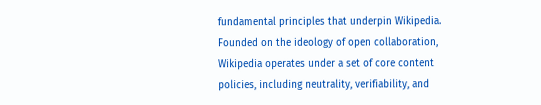fundamental principles that underpin Wikipedia. Founded on the ideology of open collaboration, Wikipedia operates under a set of core content policies, including neutrality, verifiability, and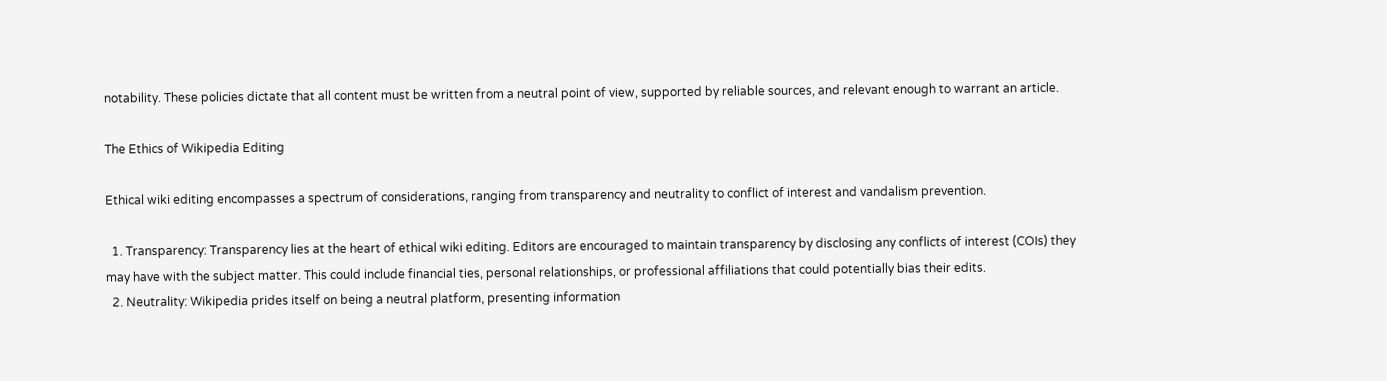notability. These policies dictate that all content must be written from a neutral point of view, supported by reliable sources, and relevant enough to warrant an article.

The Ethics of Wikipedia Editing

Ethical wiki editing encompasses a spectrum of considerations, ranging from transparency and neutrality to conflict of interest and vandalism prevention.

  1. Transparency: Transparency lies at the heart of ethical wiki editing. Editors are encouraged to maintain transparency by disclosing any conflicts of interest (COIs) they may have with the subject matter. This could include financial ties, personal relationships, or professional affiliations that could potentially bias their edits.
  2. Neutrality: Wikipedia prides itself on being a neutral platform, presenting information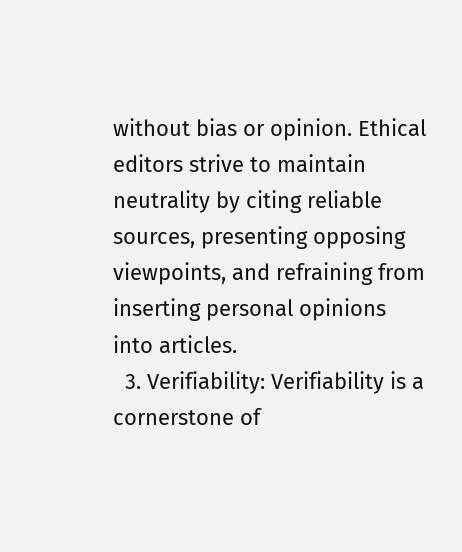without bias or opinion. Ethical editors strive to maintain neutrality by citing reliable sources, presenting opposing viewpoints, and refraining from inserting personal opinions into articles.
  3. Verifiability: Verifiability is a cornerstone of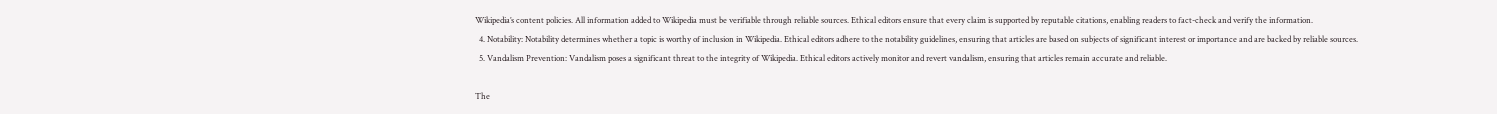Wikipedia’s content policies. All information added to Wikipedia must be verifiable through reliable sources. Ethical editors ensure that every claim is supported by reputable citations, enabling readers to fact-check and verify the information.
  4. Notability: Notability determines whether a topic is worthy of inclusion in Wikipedia. Ethical editors adhere to the notability guidelines, ensuring that articles are based on subjects of significant interest or importance and are backed by reliable sources.
  5. Vandalism Prevention: Vandalism poses a significant threat to the integrity of Wikipedia. Ethical editors actively monitor and revert vandalism, ensuring that articles remain accurate and reliable.

The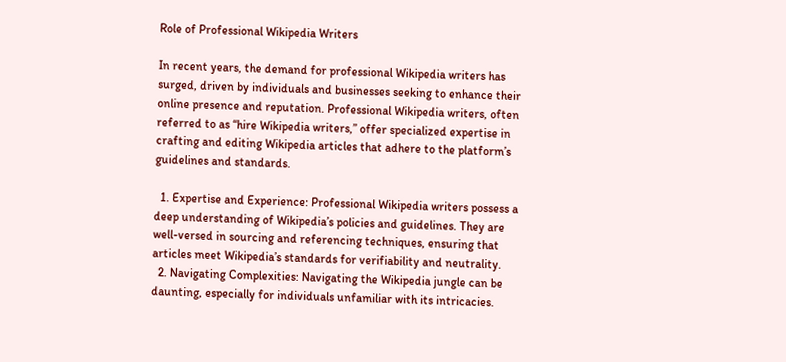Role of Professional Wikipedia Writers

In recent years, the demand for professional Wikipedia writers has surged, driven by individuals and businesses seeking to enhance their online presence and reputation. Professional Wikipedia writers, often referred to as “hire Wikipedia writers,” offer specialized expertise in crafting and editing Wikipedia articles that adhere to the platform’s guidelines and standards.

  1. Expertise and Experience: Professional Wikipedia writers possess a deep understanding of Wikipedia’s policies and guidelines. They are well-versed in sourcing and referencing techniques, ensuring that articles meet Wikipedia’s standards for verifiability and neutrality.
  2. Navigating Complexities: Navigating the Wikipedia jungle can be daunting, especially for individuals unfamiliar with its intricacies.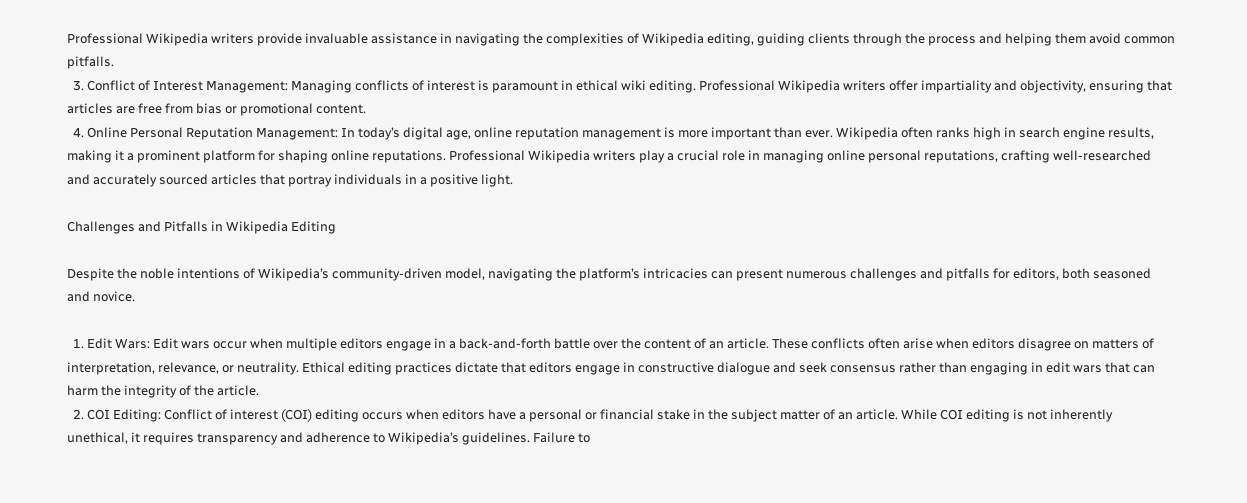Professional Wikipedia writers provide invaluable assistance in navigating the complexities of Wikipedia editing, guiding clients through the process and helping them avoid common pitfalls.
  3. Conflict of Interest Management: Managing conflicts of interest is paramount in ethical wiki editing. Professional Wikipedia writers offer impartiality and objectivity, ensuring that articles are free from bias or promotional content.
  4. Online Personal Reputation Management: In today’s digital age, online reputation management is more important than ever. Wikipedia often ranks high in search engine results, making it a prominent platform for shaping online reputations. Professional Wikipedia writers play a crucial role in managing online personal reputations, crafting well-researched and accurately sourced articles that portray individuals in a positive light.

Challenges and Pitfalls in Wikipedia Editing

Despite the noble intentions of Wikipedia’s community-driven model, navigating the platform’s intricacies can present numerous challenges and pitfalls for editors, both seasoned and novice.

  1. Edit Wars: Edit wars occur when multiple editors engage in a back-and-forth battle over the content of an article. These conflicts often arise when editors disagree on matters of interpretation, relevance, or neutrality. Ethical editing practices dictate that editors engage in constructive dialogue and seek consensus rather than engaging in edit wars that can harm the integrity of the article.
  2. COI Editing: Conflict of interest (COI) editing occurs when editors have a personal or financial stake in the subject matter of an article. While COI editing is not inherently unethical, it requires transparency and adherence to Wikipedia’s guidelines. Failure to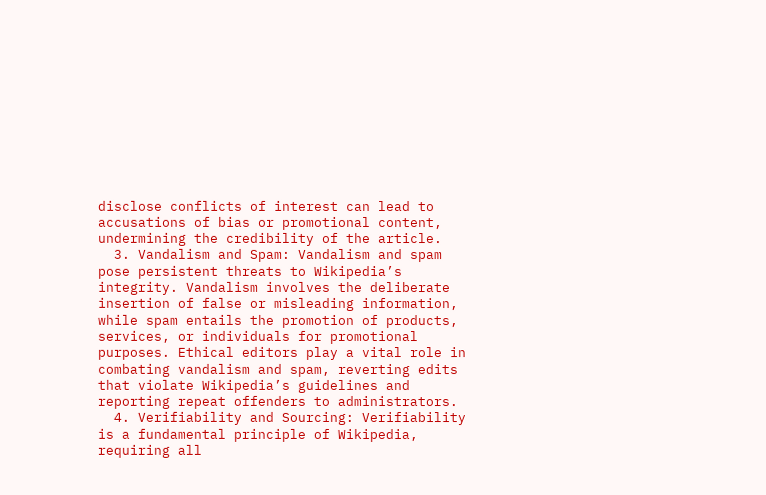disclose conflicts of interest can lead to accusations of bias or promotional content, undermining the credibility of the article.
  3. Vandalism and Spam: Vandalism and spam pose persistent threats to Wikipedia’s integrity. Vandalism involves the deliberate insertion of false or misleading information, while spam entails the promotion of products, services, or individuals for promotional purposes. Ethical editors play a vital role in combating vandalism and spam, reverting edits that violate Wikipedia’s guidelines and reporting repeat offenders to administrators.
  4. Verifiability and Sourcing: Verifiability is a fundamental principle of Wikipedia, requiring all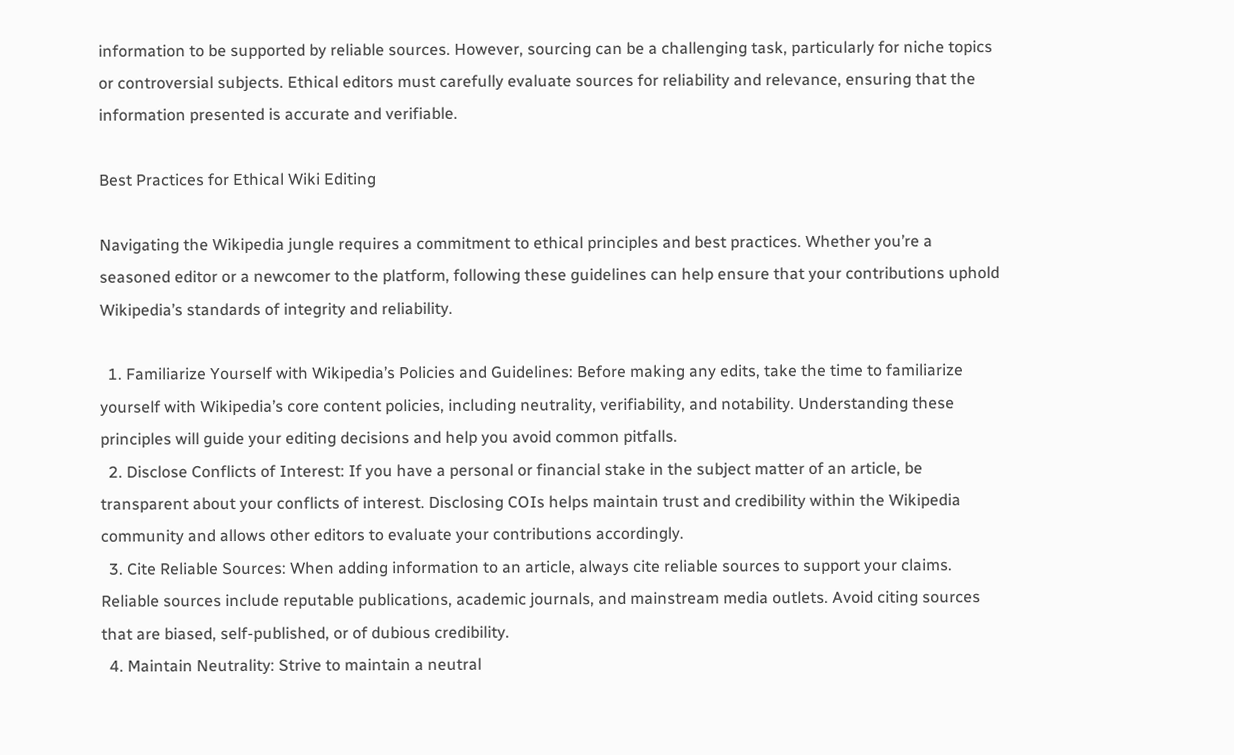information to be supported by reliable sources. However, sourcing can be a challenging task, particularly for niche topics or controversial subjects. Ethical editors must carefully evaluate sources for reliability and relevance, ensuring that the information presented is accurate and verifiable.

Best Practices for Ethical Wiki Editing

Navigating the Wikipedia jungle requires a commitment to ethical principles and best practices. Whether you’re a seasoned editor or a newcomer to the platform, following these guidelines can help ensure that your contributions uphold Wikipedia’s standards of integrity and reliability.

  1. Familiarize Yourself with Wikipedia’s Policies and Guidelines: Before making any edits, take the time to familiarize yourself with Wikipedia’s core content policies, including neutrality, verifiability, and notability. Understanding these principles will guide your editing decisions and help you avoid common pitfalls.
  2. Disclose Conflicts of Interest: If you have a personal or financial stake in the subject matter of an article, be transparent about your conflicts of interest. Disclosing COIs helps maintain trust and credibility within the Wikipedia community and allows other editors to evaluate your contributions accordingly.
  3. Cite Reliable Sources: When adding information to an article, always cite reliable sources to support your claims. Reliable sources include reputable publications, academic journals, and mainstream media outlets. Avoid citing sources that are biased, self-published, or of dubious credibility.
  4. Maintain Neutrality: Strive to maintain a neutral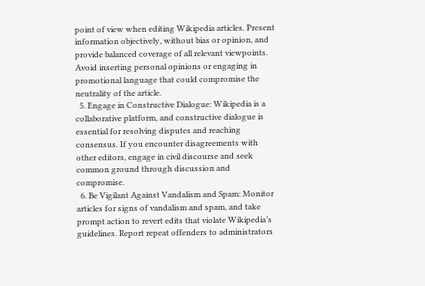point of view when editing Wikipedia articles. Present information objectively, without bias or opinion, and provide balanced coverage of all relevant viewpoints. Avoid inserting personal opinions or engaging in promotional language that could compromise the neutrality of the article.
  5. Engage in Constructive Dialogue: Wikipedia is a collaborative platform, and constructive dialogue is essential for resolving disputes and reaching consensus. If you encounter disagreements with other editors, engage in civil discourse and seek common ground through discussion and compromise.
  6. Be Vigilant Against Vandalism and Spam: Monitor articles for signs of vandalism and spam, and take prompt action to revert edits that violate Wikipedia’s guidelines. Report repeat offenders to administrators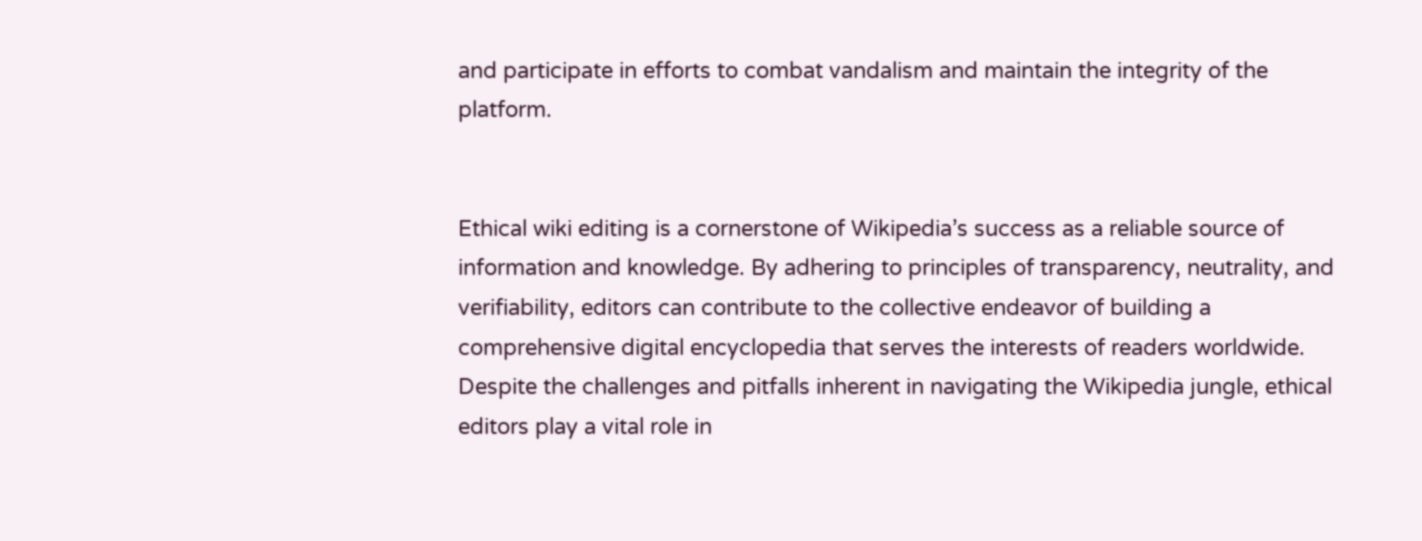and participate in efforts to combat vandalism and maintain the integrity of the platform.


Ethical wiki editing is a cornerstone of Wikipedia’s success as a reliable source of information and knowledge. By adhering to principles of transparency, neutrality, and verifiability, editors can contribute to the collective endeavor of building a comprehensive digital encyclopedia that serves the interests of readers worldwide. Despite the challenges and pitfalls inherent in navigating the Wikipedia jungle, ethical editors play a vital role in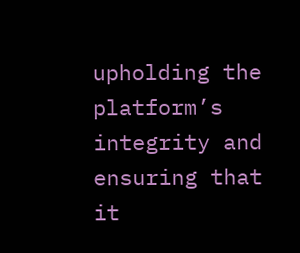upholding the platform’s integrity and ensuring that it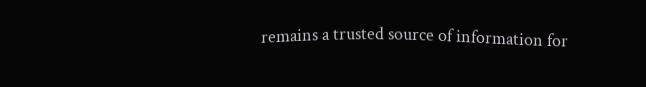remains a trusted source of information for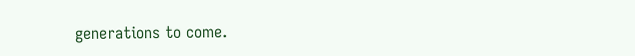generations to come.